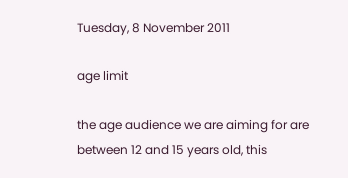Tuesday, 8 November 2011

age limit

the age audience we are aiming for are between 12 and 15 years old, this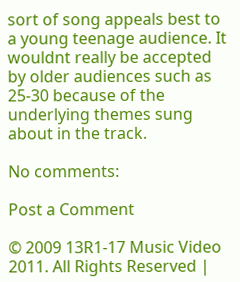sort of song appeals best to a young teenage audience. It wouldnt really be accepted by older audiences such as 25-30 because of the underlying themes sung about in the track.

No comments:

Post a Comment

© 2009 13R1-17 Music Video 2011. All Rights Reserved |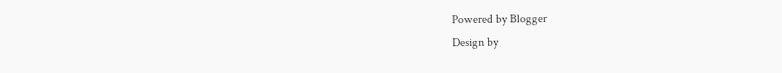Powered by Blogger
Design by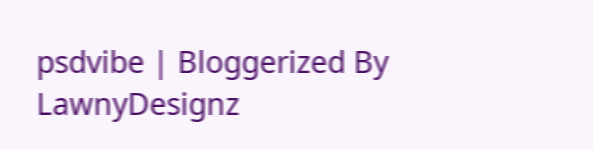psdvibe | Bloggerized By LawnyDesignz